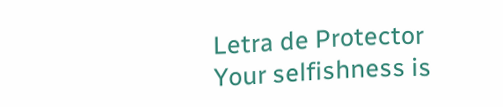Letra de Protector
Your selfishness is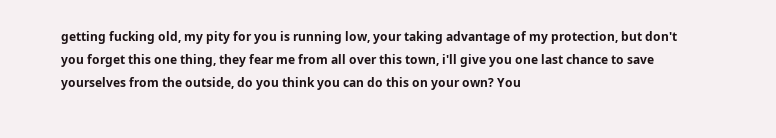getting fucking old, my pity for you is running low, your taking advantage of my protection, but don't you forget this one thing, they fear me from all over this town, i'll give you one last chance to save yourselves from the outside, do you think you can do this on your own? You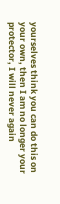yourselves think you can do this on your own, then I am no longer your protector, I will never again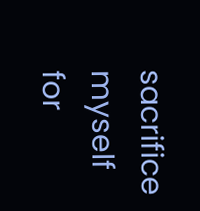sacrifice myself for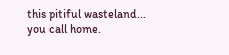this pitiful wasteland... you call home.